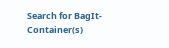Search for BagIt-Container(s)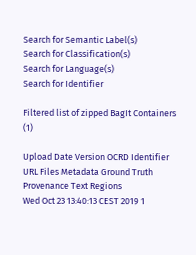Search for Semantic Label(s)
Search for Classification(s)
Search for Language(s)
Search for Identifier

Filtered list of zipped BagIt Containers (1)

Upload Date Version OCRD Identifier URL Files Metadata Ground Truth Provenance Text Regions
Wed Oct 23 13:40:13 CEST 2019 1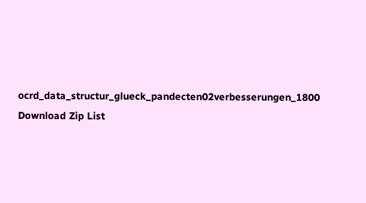ocrd_data_structur_glueck_pandecten02verbesserungen_1800 Download Zip List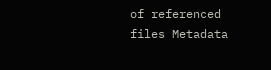of referenced files Metadata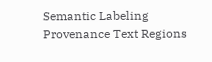Semantic Labeling Provenance Text Regions